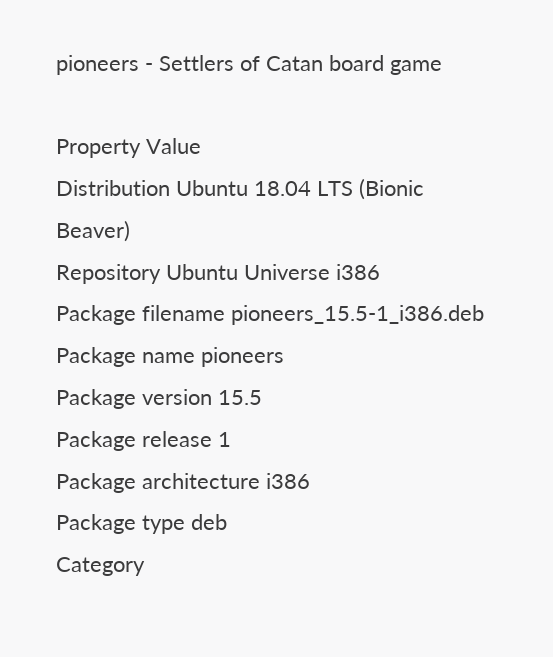pioneers - Settlers of Catan board game

Property Value
Distribution Ubuntu 18.04 LTS (Bionic Beaver)
Repository Ubuntu Universe i386
Package filename pioneers_15.5-1_i386.deb
Package name pioneers
Package version 15.5
Package release 1
Package architecture i386
Package type deb
Category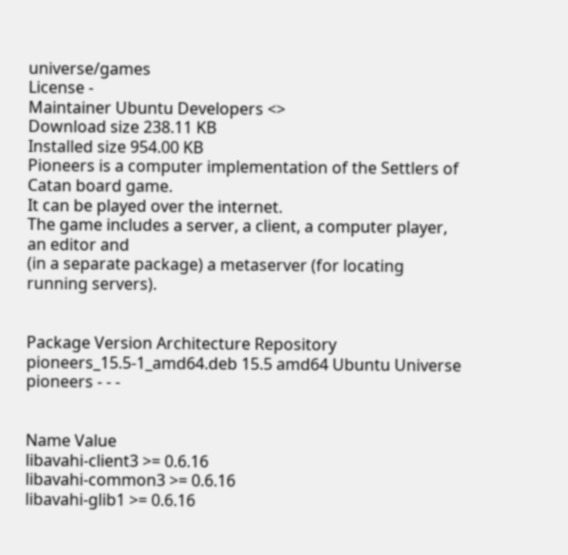universe/games
License -
Maintainer Ubuntu Developers <>
Download size 238.11 KB
Installed size 954.00 KB
Pioneers is a computer implementation of the Settlers of Catan board game.
It can be played over the internet.
The game includes a server, a client, a computer player, an editor and
(in a separate package) a metaserver (for locating running servers).


Package Version Architecture Repository
pioneers_15.5-1_amd64.deb 15.5 amd64 Ubuntu Universe
pioneers - - -


Name Value
libavahi-client3 >= 0.6.16
libavahi-common3 >= 0.6.16
libavahi-glib1 >= 0.6.16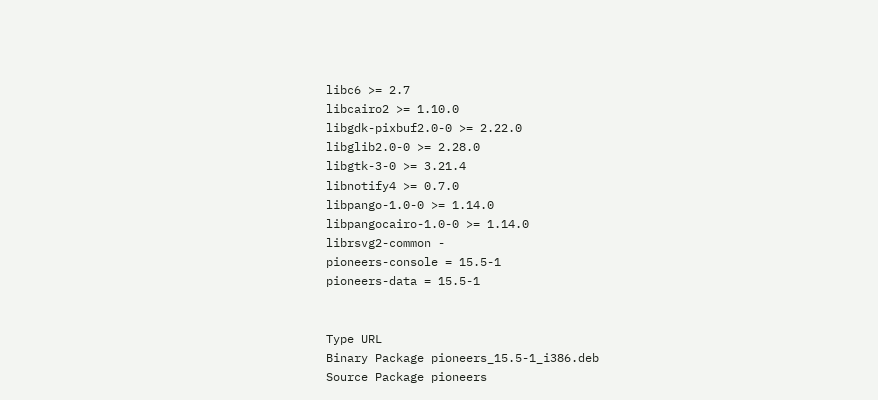libc6 >= 2.7
libcairo2 >= 1.10.0
libgdk-pixbuf2.0-0 >= 2.22.0
libglib2.0-0 >= 2.28.0
libgtk-3-0 >= 3.21.4
libnotify4 >= 0.7.0
libpango-1.0-0 >= 1.14.0
libpangocairo-1.0-0 >= 1.14.0
librsvg2-common -
pioneers-console = 15.5-1
pioneers-data = 15.5-1


Type URL
Binary Package pioneers_15.5-1_i386.deb
Source Package pioneers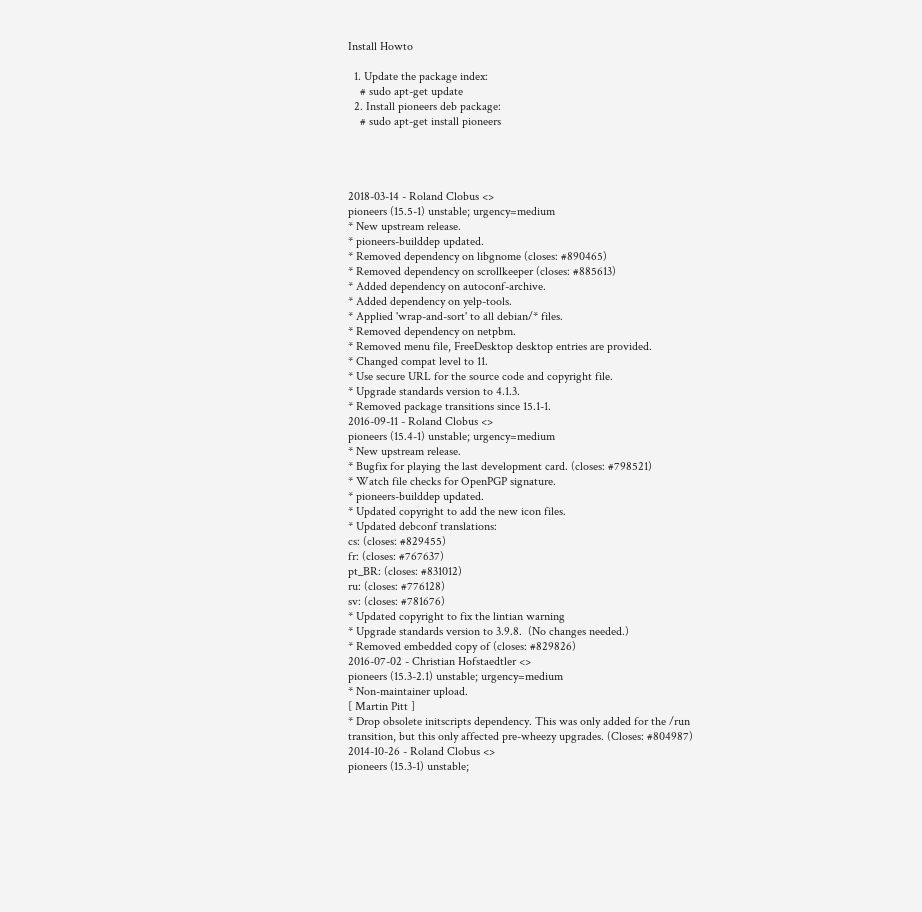Install Howto

  1. Update the package index:
    # sudo apt-get update
  2. Install pioneers deb package:
    # sudo apt-get install pioneers




2018-03-14 - Roland Clobus <>
pioneers (15.5-1) unstable; urgency=medium
* New upstream release.
* pioneers-builddep updated.
* Removed dependency on libgnome (closes: #890465)
* Removed dependency on scrollkeeper (closes: #885613)
* Added dependency on autoconf-archive.
* Added dependency on yelp-tools.
* Applied 'wrap-and-sort' to all debian/* files.
* Removed dependency on netpbm.
* Removed menu file, FreeDesktop desktop entries are provided.
* Changed compat level to 11.
* Use secure URL for the source code and copyright file.
* Upgrade standards version to 4.1.3.
* Removed package transitions since 15.1-1.
2016-09-11 - Roland Clobus <>
pioneers (15.4-1) unstable; urgency=medium
* New upstream release.
* Bugfix for playing the last development card. (closes: #798521)
* Watch file checks for OpenPGP signature.
* pioneers-builddep updated.
* Updated copyright to add the new icon files.
* Updated debconf translations:
cs: (closes: #829455)
fr: (closes: #767637)
pt_BR: (closes: #831012)
ru: (closes: #776128)
sv: (closes: #781676)
* Updated copyright to fix the lintian warning
* Upgrade standards version to 3.9.8.  (No changes needed.)
* Removed embedded copy of (closes: #829826)
2016-07-02 - Christian Hofstaedtler <>
pioneers (15.3-2.1) unstable; urgency=medium
* Non-maintainer upload.
[ Martin Pitt ]
* Drop obsolete initscripts dependency. This was only added for the /run
transition, but this only affected pre-wheezy upgrades. (Closes: #804987)
2014-10-26 - Roland Clobus <>
pioneers (15.3-1) unstable;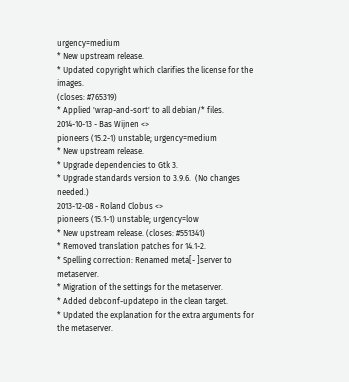urgency=medium
* New upstream release.
* Updated copyright which clarifies the license for the images.
(closes: #765319)
* Applied 'wrap-and-sort' to all debian/* files.
2014-10-13 - Bas Wijnen <>
pioneers (15.2-1) unstable; urgency=medium
* New upstream release.
* Upgrade dependencies to Gtk 3.
* Upgrade standards version to 3.9.6.  (No changes needed.)
2013-12-08 - Roland Clobus <>
pioneers (15.1-1) unstable; urgency=low
* New upstream release. (closes: #551341)
* Removed translation patches for 14.1-2.
* Spelling correction: Renamed meta[- ]server to metaserver.
* Migration of the settings for the metaserver.
* Added debconf-updatepo in the clean target.
* Updated the explanation for the extra arguments for the metaserver.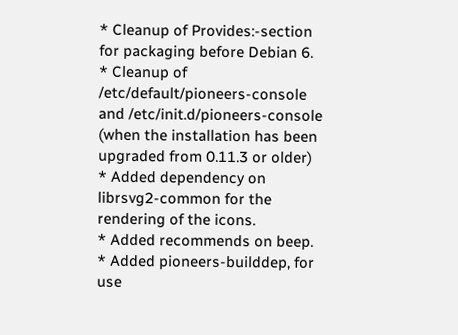* Cleanup of Provides:-section for packaging before Debian 6.
* Cleanup of /etc/default/pioneers-console and /etc/init.d/pioneers-console
(when the installation has been upgraded from 0.11.3 or older)
* Added dependency on librsvg2-common for the rendering of the icons.
* Added recommends on beep.
* Added pioneers-builddep, for use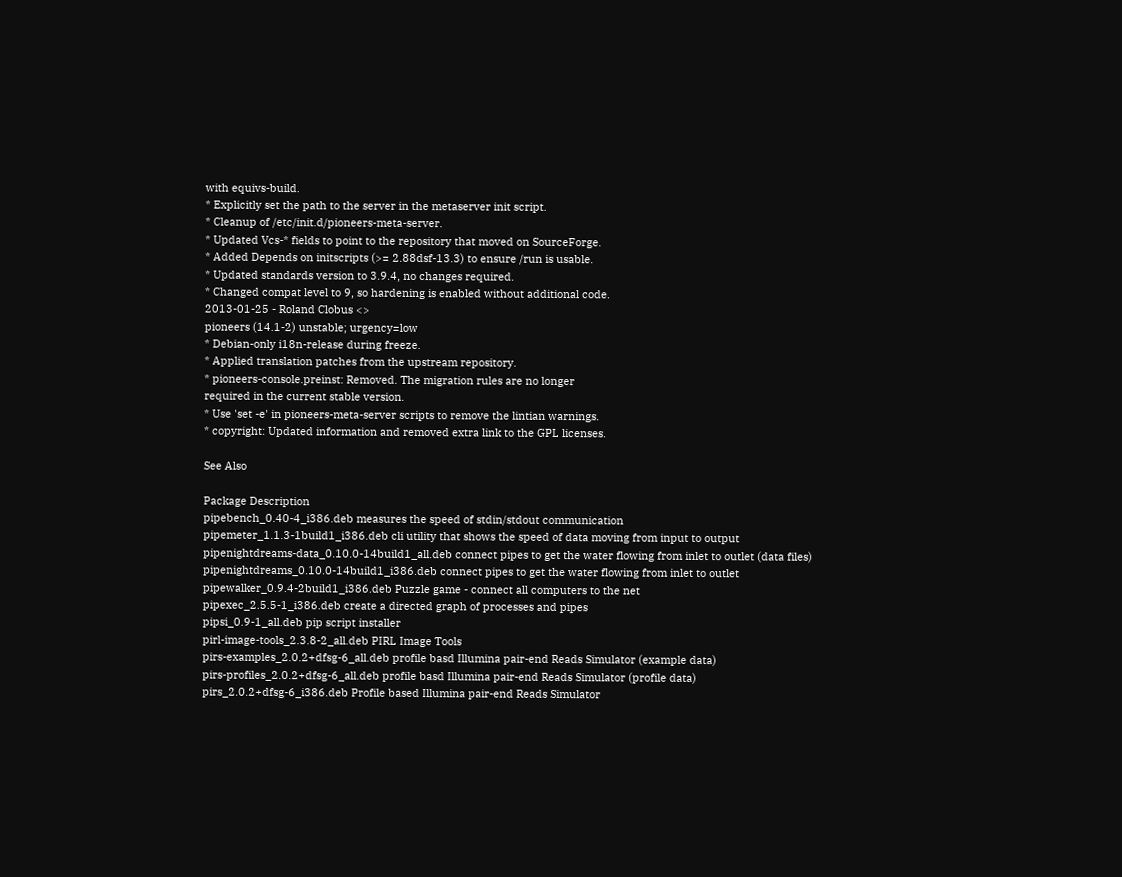with equivs-build.
* Explicitly set the path to the server in the metaserver init script.
* Cleanup of /etc/init.d/pioneers-meta-server.
* Updated Vcs-* fields to point to the repository that moved on SourceForge.
* Added Depends on initscripts (>= 2.88dsf-13.3) to ensure /run is usable.
* Updated standards version to 3.9.4, no changes required.
* Changed compat level to 9, so hardening is enabled without additional code.
2013-01-25 - Roland Clobus <>
pioneers (14.1-2) unstable; urgency=low
* Debian-only i18n-release during freeze.
* Applied translation patches from the upstream repository.
* pioneers-console.preinst: Removed. The migration rules are no longer
required in the current stable version.
* Use 'set -e' in pioneers-meta-server scripts to remove the lintian warnings.
* copyright: Updated information and removed extra link to the GPL licenses.

See Also

Package Description
pipebench_0.40-4_i386.deb measures the speed of stdin/stdout communication
pipemeter_1.1.3-1build1_i386.deb cli utility that shows the speed of data moving from input to output
pipenightdreams-data_0.10.0-14build1_all.deb connect pipes to get the water flowing from inlet to outlet (data files)
pipenightdreams_0.10.0-14build1_i386.deb connect pipes to get the water flowing from inlet to outlet
pipewalker_0.9.4-2build1_i386.deb Puzzle game - connect all computers to the net
pipexec_2.5.5-1_i386.deb create a directed graph of processes and pipes
pipsi_0.9-1_all.deb pip script installer
pirl-image-tools_2.3.8-2_all.deb PIRL Image Tools
pirs-examples_2.0.2+dfsg-6_all.deb profile basd Illumina pair-end Reads Simulator (example data)
pirs-profiles_2.0.2+dfsg-6_all.deb profile basd Illumina pair-end Reads Simulator (profile data)
pirs_2.0.2+dfsg-6_i386.deb Profile based Illumina pair-end Reads Simulator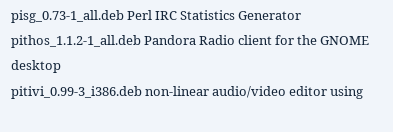pisg_0.73-1_all.deb Perl IRC Statistics Generator
pithos_1.1.2-1_all.deb Pandora Radio client for the GNOME desktop
pitivi_0.99-3_i386.deb non-linear audio/video editor using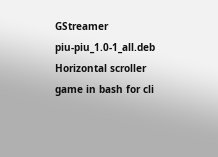GStreamer
piu-piu_1.0-1_all.deb Horizontal scroller game in bash for cli